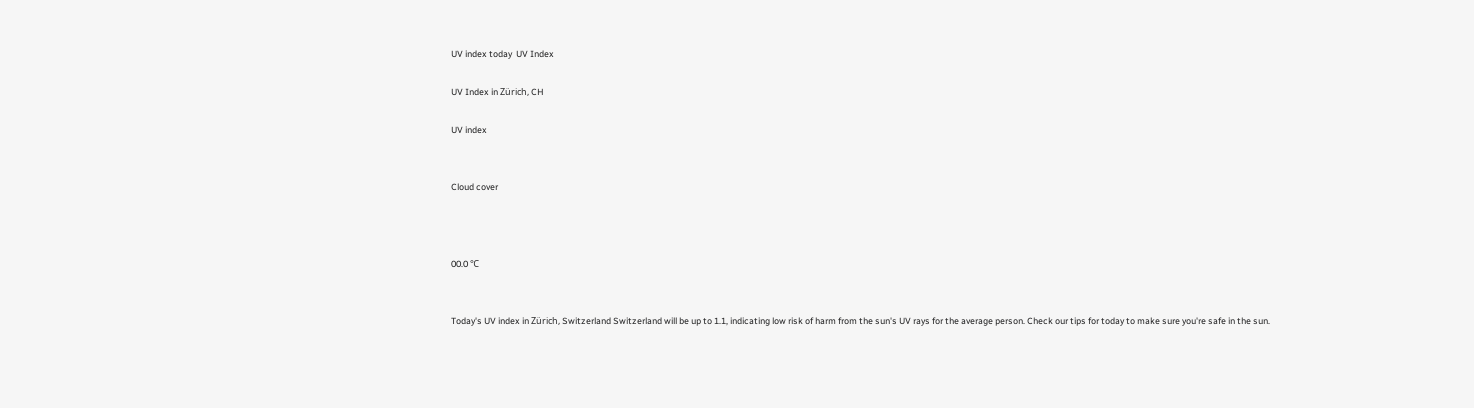UV index today  UV Index

UV Index in Zürich, CH

UV index


Cloud cover



00.0 ℃


Today's UV index in Zürich, Switzerland Switzerland will be up to 1.1, indicating low risk of harm from the sun's UV rays for the average person. Check our tips for today to make sure you're safe in the sun.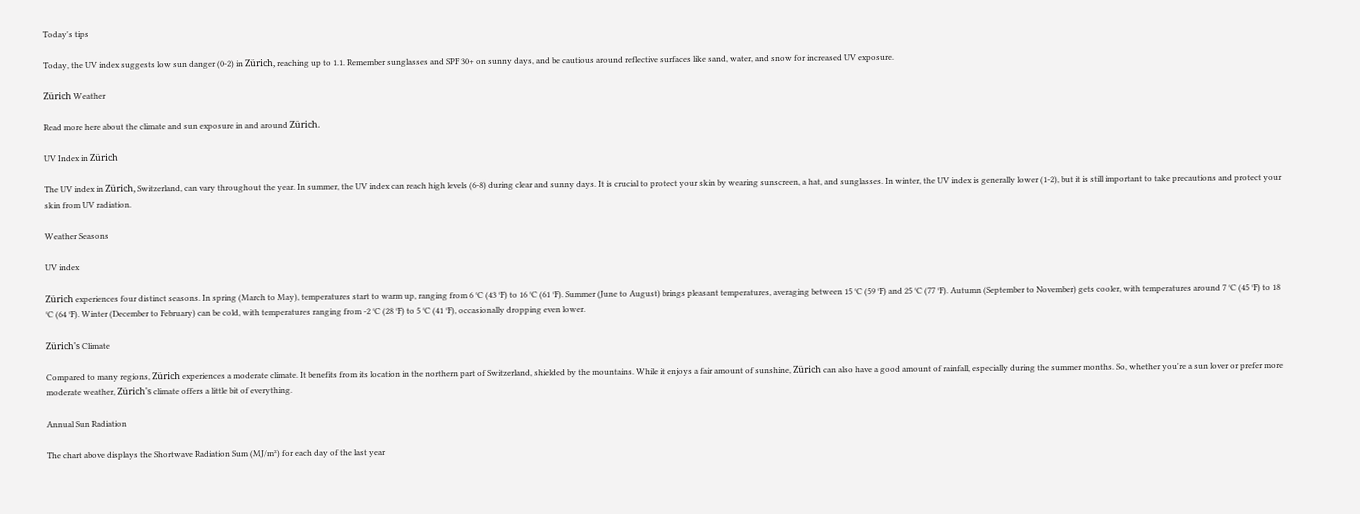Today's tips

Today, the UV index suggests low sun danger (0-2) in Zürich, reaching up to 1.1. Remember sunglasses and SPF 30+ on sunny days, and be cautious around reflective surfaces like sand, water, and snow for increased UV exposure.

Zürich Weather

Read more here about the climate and sun exposure in and around Zürich.

UV Index in Zürich

The UV index in Zürich, Switzerland, can vary throughout the year. In summer, the UV index can reach high levels (6-8) during clear and sunny days. It is crucial to protect your skin by wearing sunscreen, a hat, and sunglasses. In winter, the UV index is generally lower (1-2), but it is still important to take precautions and protect your skin from UV radiation.

Weather Seasons

UV index

Zürich experiences four distinct seasons. In spring (March to May), temperatures start to warm up, ranging from 6 °C (43 °F) to 16 °C (61 °F). Summer (June to August) brings pleasant temperatures, averaging between 15 °C (59 °F) and 25 °C (77 °F). Autumn (September to November) gets cooler, with temperatures around 7 °C (45 °F) to 18 °C (64 °F). Winter (December to February) can be cold, with temperatures ranging from -2 °C (28 °F) to 5 °C (41 °F), occasionally dropping even lower.

Zürich's Climate

Compared to many regions, Zürich experiences a moderate climate. It benefits from its location in the northern part of Switzerland, shielded by the mountains. While it enjoys a fair amount of sunshine, Zürich can also have a good amount of rainfall, especially during the summer months. So, whether you're a sun lover or prefer more moderate weather, Zürich's climate offers a little bit of everything.

Annual Sun Radiation

The chart above displays the Shortwave Radiation Sum (MJ/m²) for each day of the last year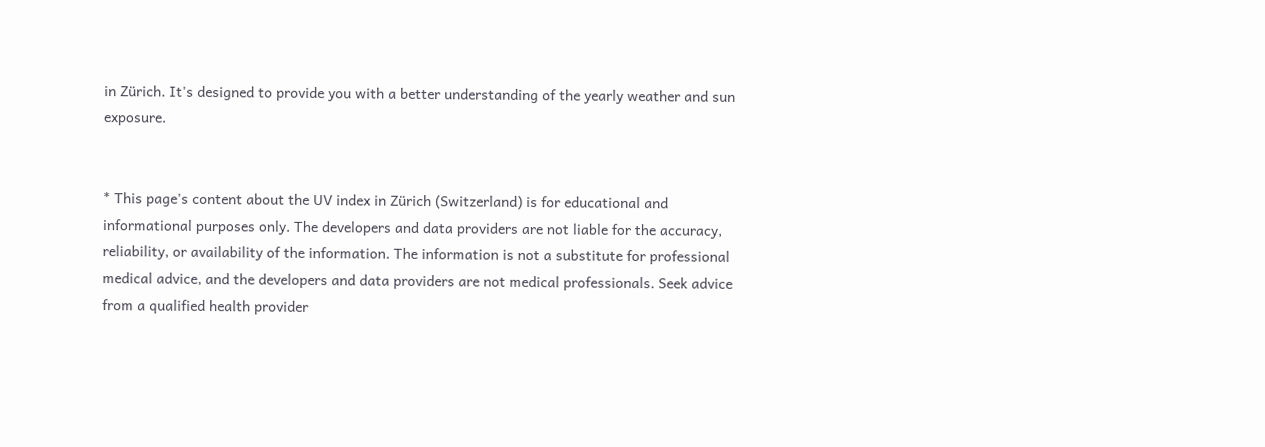in Zürich. It's designed to provide you with a better understanding of the yearly weather and sun exposure.


* This page's content about the UV index in Zürich (Switzerland) is for educational and informational purposes only. The developers and data providers are not liable for the accuracy, reliability, or availability of the information. The information is not a substitute for professional medical advice, and the developers and data providers are not medical professionals. Seek advice from a qualified health provider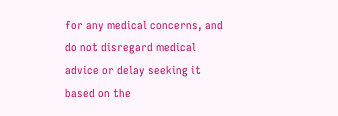for any medical concerns, and do not disregard medical advice or delay seeking it based on the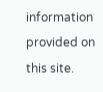information provided on this site.